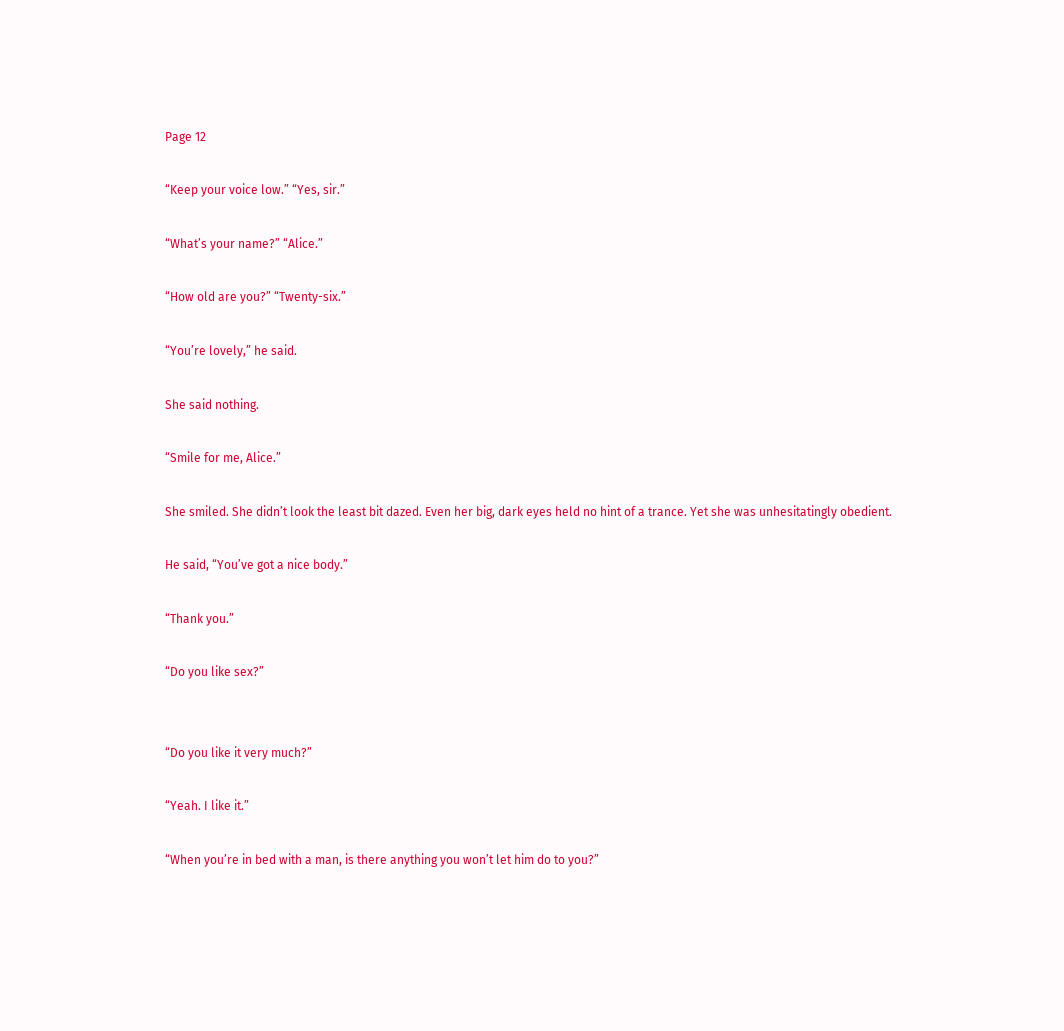Page 12

“Keep your voice low.” “Yes, sir.”

“What’s your name?” “Alice.”

“How old are you?” “Twenty-six.”

“You’re lovely,” he said.

She said nothing.

“Smile for me, Alice.”

She smiled. She didn’t look the least bit dazed. Even her big, dark eyes held no hint of a trance. Yet she was unhesitatingly obedient.

He said, “You’ve got a nice body.”

“Thank you.”

“Do you like sex?”


“Do you like it very much?”

“Yeah. I like it.”

“When you’re in bed with a man, is there anything you won’t let him do to you?”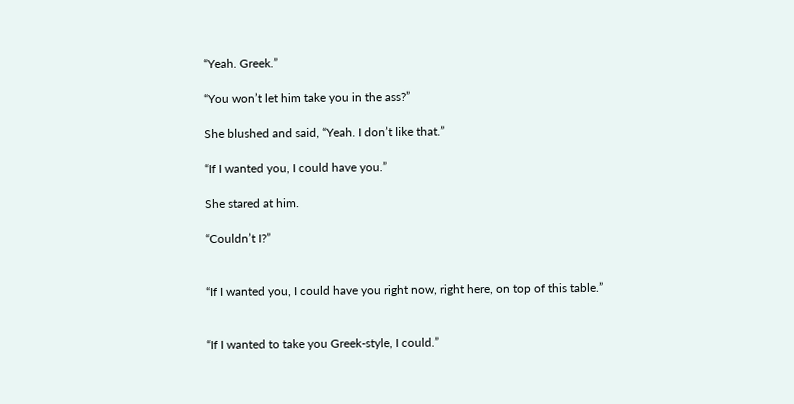“Yeah. Greek.”

“You won’t let him take you in the ass?”

She blushed and said, “Yeah. I don’t like that.”

“If I wanted you, I could have you.”

She stared at him.

“Couldn’t I?”


“If I wanted you, I could have you right now, right here, on top of this table.”


“If I wanted to take you Greek-style, I could.”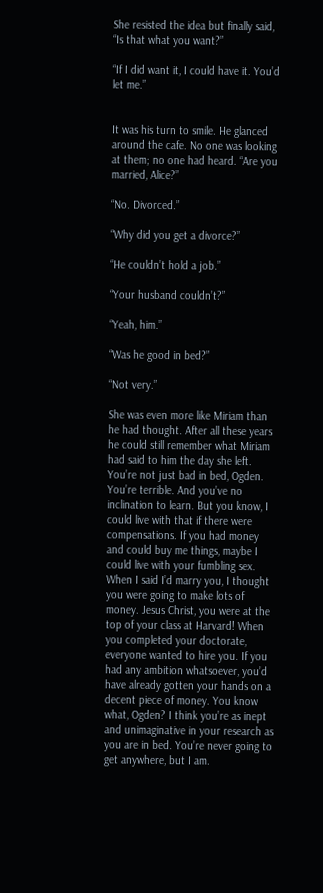She resisted the idea but finally said, “Is that what you want?”

“If I did want it, I could have it. You’d let me.”


It was his turn to smile. He glanced around the cafe. No one was looking at them; no one had heard. “Are you married, Alice?”

“No. Divorced.”

“Why did you get a divorce?”

“He couldn’t hold a job.”

“Your husband couldn’t?”

“Yeah, him.”

“Was he good in bed?”

“Not very.”

She was even more like Miriam than he had thought. After all these years he could still remember what Miriam had said to him the day she left. You’re not just bad in bed, Ogden. You’re terrible. And you’ve no inclination to learn. But you know, I could live with that if there were compensations. If you had money and could buy me things, maybe I could live with your fumbling sex. When I said I’d marry you, I thought you were going to make lots of money. Jesus Christ, you were at the top of your class at Harvard! When you completed your doctorate, everyone wanted to hire you. If you had any ambition whatsoever, you’d have already gotten your hands on a decent piece of money. You know what, Ogden? I think you’re as inept and unimaginative in your research as you are in bed. You’re never going to get anywhere, but I am.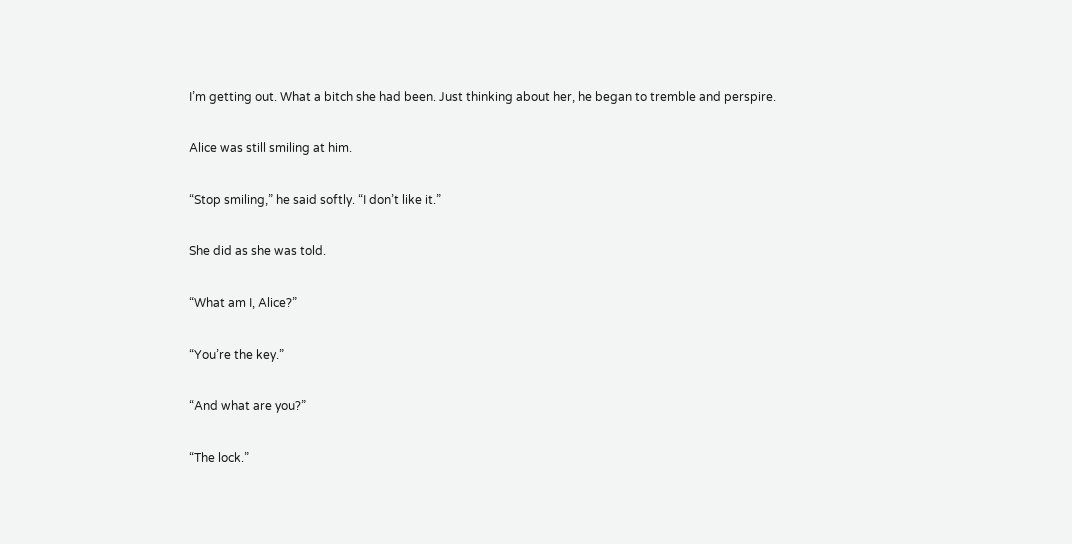I’m getting out. What a bitch she had been. Just thinking about her, he began to tremble and perspire.

Alice was still smiling at him.

“Stop smiling,” he said softly. “I don’t like it.”

She did as she was told.

“What am I, Alice?”

“You’re the key.”

“And what are you?”

“The lock.”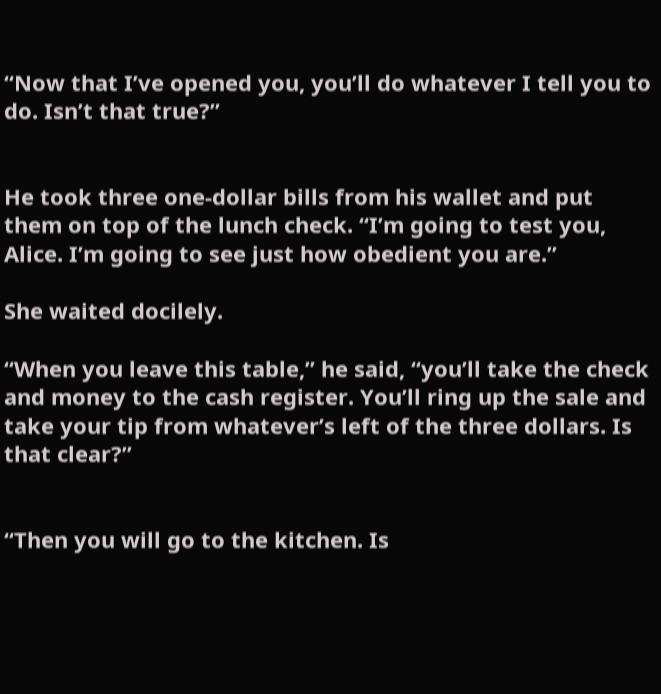“Now that I’ve opened you, you’ll do whatever I tell you to do. Isn’t that true?”


He took three one-dollar bills from his wallet and put them on top of the lunch check. “I’m going to test you, Alice. I’m going to see just how obedient you are.”

She waited docilely.

“When you leave this table,” he said, “you’ll take the check and money to the cash register. You’ll ring up the sale and take your tip from whatever’s left of the three dollars. Is that clear?”


“Then you will go to the kitchen. Is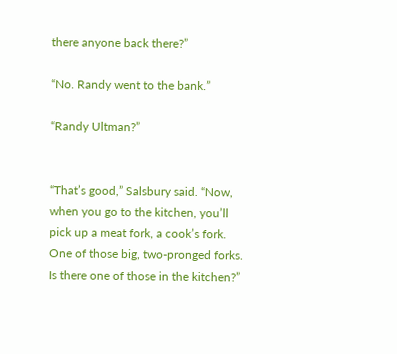there anyone back there?”

“No. Randy went to the bank.”

“Randy Ultman?”


“That’s good,” Salsbury said. “Now, when you go to the kitchen, you’ll pick up a meat fork, a cook’s fork. One of those big, two-pronged forks. Is there one of those in the kitchen?”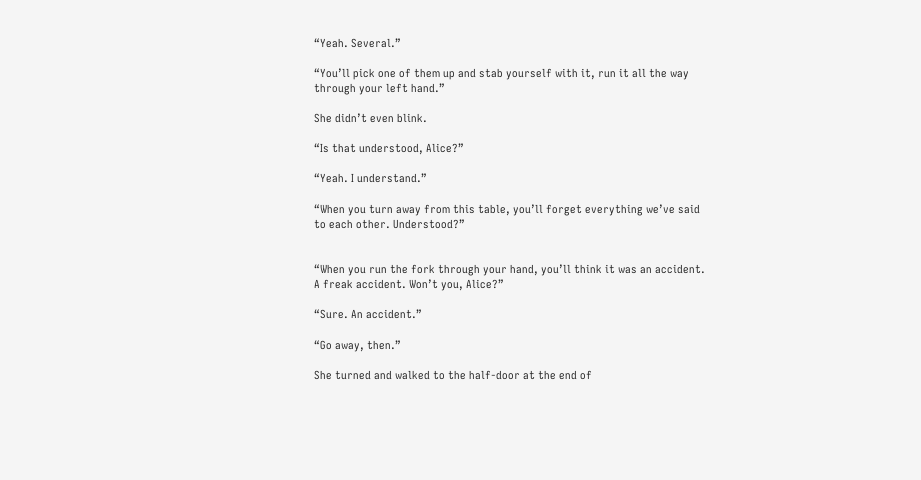“Yeah. Several.”

“You’ll pick one of them up and stab yourself with it, run it all the way through your left hand.”

She didn’t even blink.

“Is that understood, Alice?”

“Yeah. I understand.”

“When you turn away from this table, you’ll forget everything we’ve said to each other. Understood?”


“When you run the fork through your hand, you’ll think it was an accident. A freak accident. Won’t you, Alice?”

“Sure. An accident.”

“Go away, then.”

She turned and walked to the half-door at the end of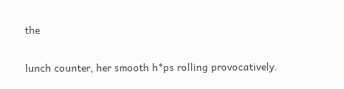the

lunch counter, her smooth h*ps rolling provocatively.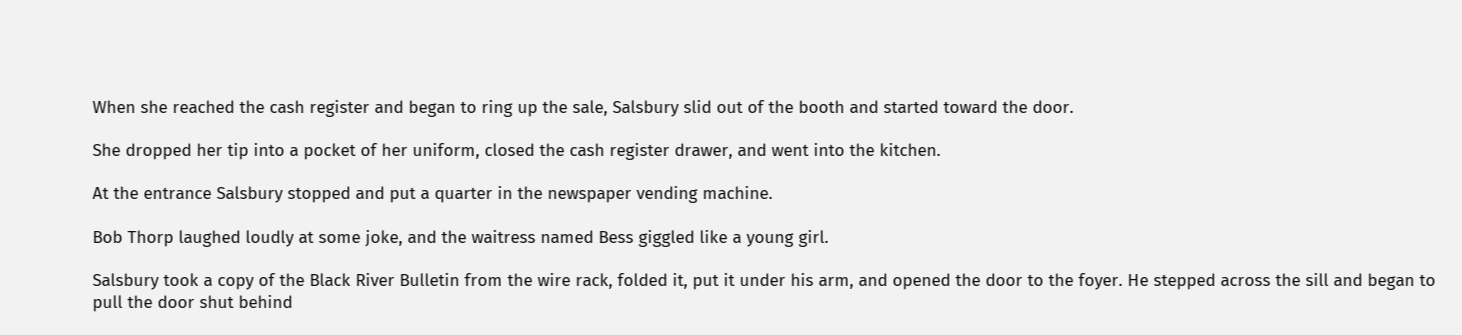When she reached the cash register and began to ring up the sale, Salsbury slid out of the booth and started toward the door.

She dropped her tip into a pocket of her uniform, closed the cash register drawer, and went into the kitchen.

At the entrance Salsbury stopped and put a quarter in the newspaper vending machine.

Bob Thorp laughed loudly at some joke, and the waitress named Bess giggled like a young girl.

Salsbury took a copy of the Black River Bulletin from the wire rack, folded it, put it under his arm, and opened the door to the foyer. He stepped across the sill and began to pull the door shut behind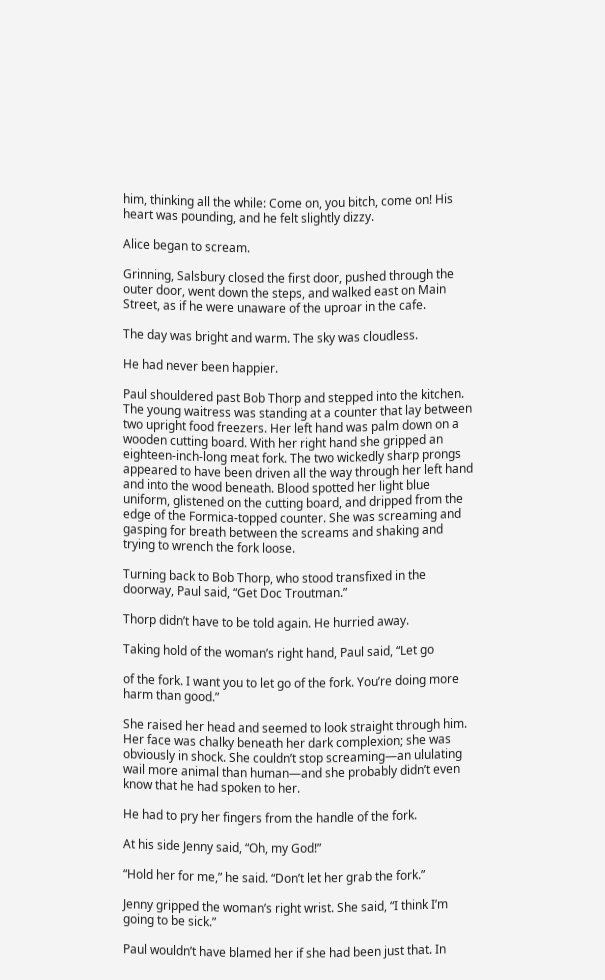him, thinking all the while: Come on, you bitch, come on! His heart was pounding, and he felt slightly dizzy.

Alice began to scream.

Grinning, Salsbury closed the first door, pushed through the outer door, went down the steps, and walked east on Main Street, as if he were unaware of the uproar in the cafe.

The day was bright and warm. The sky was cloudless.

He had never been happier.

Paul shouldered past Bob Thorp and stepped into the kitchen. The young waitress was standing at a counter that lay between two upright food freezers. Her left hand was palm down on a wooden cutting board. With her right hand she gripped an eighteen-inch-long meat fork. The two wickedly sharp prongs appeared to have been driven all the way through her left hand and into the wood beneath. Blood spotted her light blue uniform, glistened on the cutting board, and dripped from the edge of the Formica-topped counter. She was screaming and gasping for breath between the screams and shaking and trying to wrench the fork loose.

Turning back to Bob Thorp, who stood transfixed in the doorway, Paul said, “Get Doc Troutman.”

Thorp didn’t have to be told again. He hurried away.

Taking hold of the woman’s right hand, Paul said, “Let go

of the fork. I want you to let go of the fork. You’re doing more harm than good.”

She raised her head and seemed to look straight through him. Her face was chalky beneath her dark complexion; she was obviously in shock. She couldn’t stop screaming—an ululating wail more animal than human—and she probably didn’t even know that he had spoken to her.

He had to pry her fingers from the handle of the fork.

At his side Jenny said, “Oh, my God!”

“Hold her for me,” he said. “Don’t let her grab the fork.”

Jenny gripped the woman’s right wrist. She said, “I think I’m going to be sick.”

Paul wouldn’t have blamed her if she had been just that. In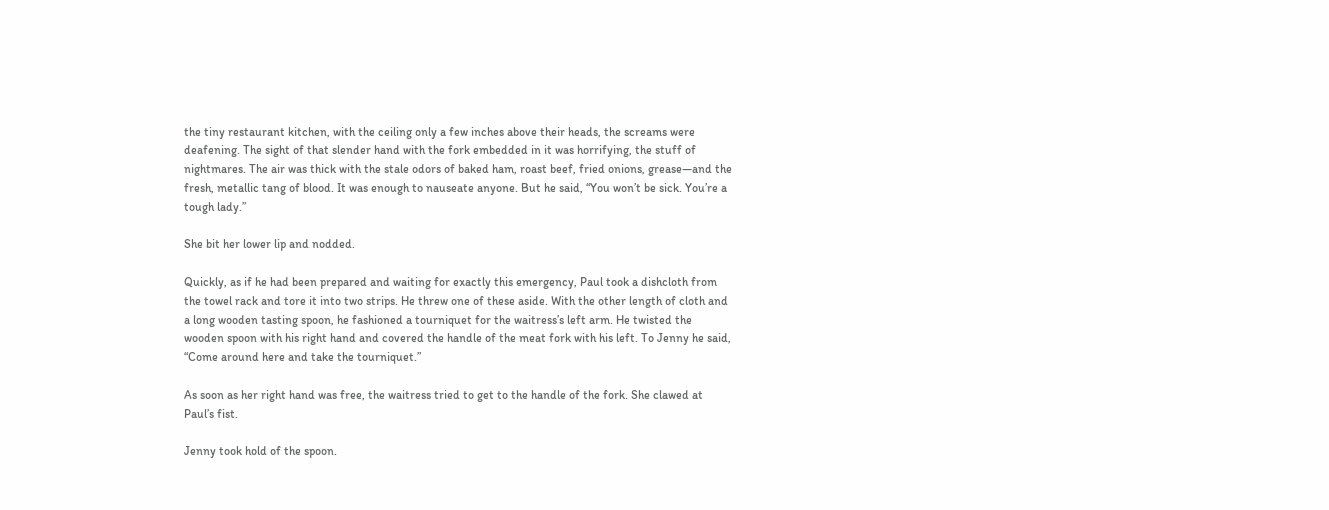the tiny restaurant kitchen, with the ceiling only a few inches above their heads, the screams were deafening. The sight of that slender hand with the fork embedded in it was horrifying, the stuff of nightmares. The air was thick with the stale odors of baked ham, roast beef, fried onions, grease—and the fresh, metallic tang of blood. It was enough to nauseate anyone. But he said, “You won’t be sick. You’re a tough lady.”

She bit her lower lip and nodded.

Quickly, as if he had been prepared and waiting for exactly this emergency, Paul took a dishcloth from the towel rack and tore it into two strips. He threw one of these aside. With the other length of cloth and a long wooden tasting spoon, he fashioned a tourniquet for the waitress’s left arm. He twisted the wooden spoon with his right hand and covered the handle of the meat fork with his left. To Jenny he said, “Come around here and take the tourniquet.”

As soon as her right hand was free, the waitress tried to get to the handle of the fork. She clawed at Paul’s fist.

Jenny took hold of the spoon.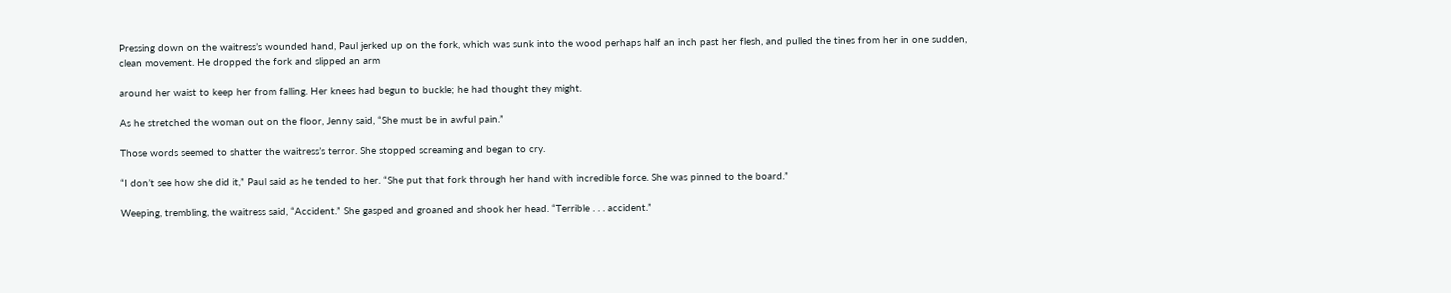Pressing down on the waitress’s wounded hand, Paul jerked up on the fork, which was sunk into the wood perhaps half an inch past her flesh, and pulled the tines from her in one sudden, clean movement. He dropped the fork and slipped an arm

around her waist to keep her from falling. Her knees had begun to buckle; he had thought they might.

As he stretched the woman out on the floor, Jenny said, “She must be in awful pain.”

Those words seemed to shatter the waitress’s terror. She stopped screaming and began to cry.

“I don’t see how she did it,” Paul said as he tended to her. “She put that fork through her hand with incredible force. She was pinned to the board.”

Weeping, trembling, the waitress said, “Accident.” She gasped and groaned and shook her head. “Terrible . . . accident.”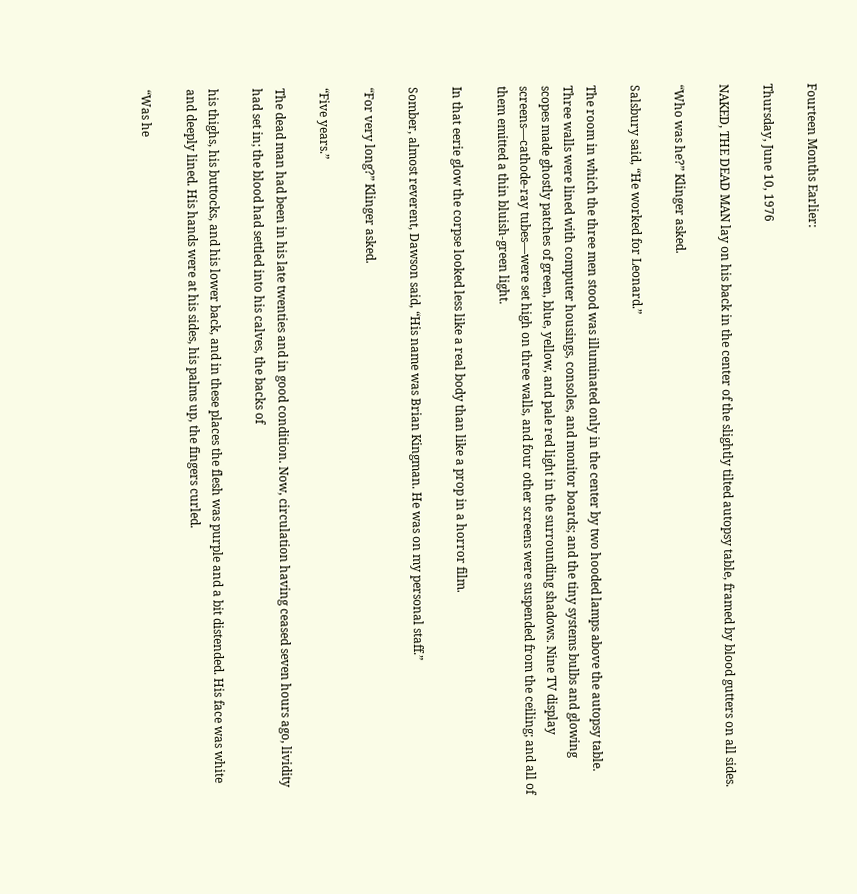Fourteen Months Earlier:

Thursday, June 10, 1976

NAKED, THE DEAD MAN lay on his back in the center of the slightly tilted autopsy table, framed by blood gutters on all sides.

“Who was he?” Klinger asked.

Salsbury said, “He worked for Leonard.”

The room in which the three men stood was illuminated only in the center by two hooded lamps above the autopsy table. Three walls were lined with computer housings, consoles, and monitor boards; and the tiny systems bulbs and glowing scopes made ghostly patches of green, blue, yellow, and pale red light in the surrounding shadows. Nine TV display screens—cathode-ray tubes—were set high on three walls, and four other screens were suspended from the ceiling; and all of them emitted a thin bluish-green light.

In that eerie glow the corpse looked less like a real body than like a prop in a horror film.

Somber, almost reverent, Dawson said, “His name was Brian Kingman. He was on my personal staff.”

“For very long?” Klinger asked.

“Five years.”

The dead man had been in his late twenties and in good condition. Now, circulation having ceased seven hours ago, lividity had set in; the blood had settled into his calves, the backs of

his thighs, his buttocks, and his lower back, and in these places the flesh was purple and a bit distended. His face was white and deeply lined. His hands were at his sides, his palms up, the fingers curled.

“Was he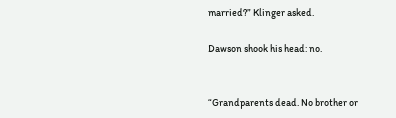married?” Klinger asked.

Dawson shook his head: no.


“Grandparents dead. No brother or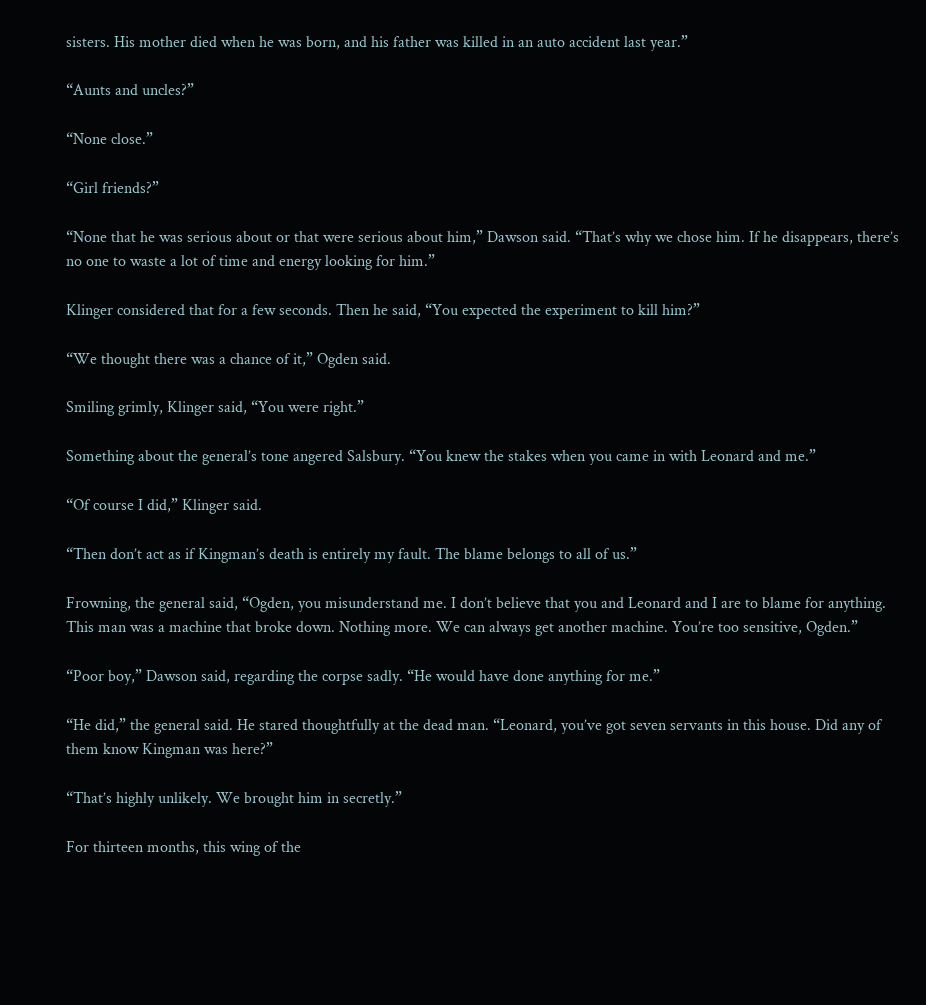sisters. His mother died when he was born, and his father was killed in an auto accident last year.”

“Aunts and uncles?”

“None close.”

“Girl friends?”

“None that he was serious about or that were serious about him,” Dawson said. “That’s why we chose him. If he disappears, there’s no one to waste a lot of time and energy looking for him.”

Klinger considered that for a few seconds. Then he said, “You expected the experiment to kill him?”

“We thought there was a chance of it,” Ogden said.

Smiling grimly, Klinger said, “You were right.”

Something about the general’s tone angered Salsbury. “You knew the stakes when you came in with Leonard and me.”

“Of course I did,” Klinger said.

“Then don’t act as if Kingman’s death is entirely my fault. The blame belongs to all of us.”

Frowning, the general said, “Ogden, you misunderstand me. I don’t believe that you and Leonard and I are to blame for anything. This man was a machine that broke down. Nothing more. We can always get another machine. You’re too sensitive, Ogden.”

“Poor boy,” Dawson said, regarding the corpse sadly. “He would have done anything for me.”

“He did,” the general said. He stared thoughtfully at the dead man. “Leonard, you’ve got seven servants in this house. Did any of them know Kingman was here?”

“That’s highly unlikely. We brought him in secretly.”

For thirteen months, this wing of the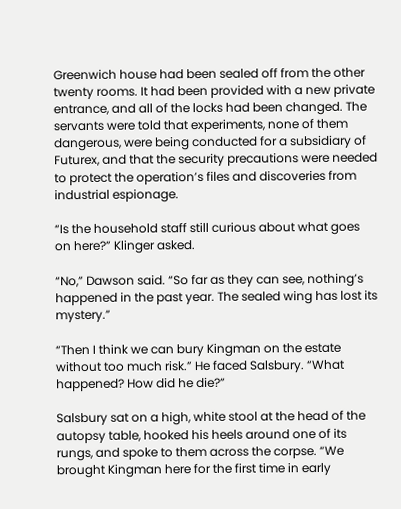Greenwich house had been sealed off from the other twenty rooms. It had been provided with a new private entrance, and all of the locks had been changed. The servants were told that experiments, none of them dangerous, were being conducted for a subsidiary of Futurex, and that the security precautions were needed to protect the operation’s files and discoveries from industrial espionage.

“Is the household staff still curious about what goes on here?” Klinger asked.

“No,” Dawson said. “So far as they can see, nothing’s happened in the past year. The sealed wing has lost its mystery.”

“Then I think we can bury Kingman on the estate without too much risk.” He faced Salsbury. “What happened? How did he die?”

Salsbury sat on a high, white stool at the head of the autopsy table, hooked his heels around one of its rungs, and spoke to them across the corpse. “We brought Kingman here for the first time in early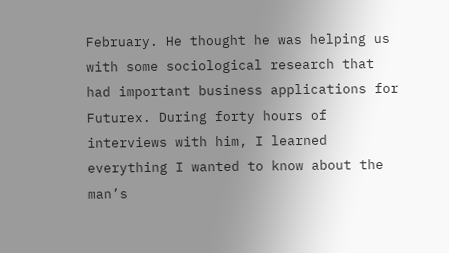February. He thought he was helping us with some sociological research that had important business applications for Futurex. During forty hours of interviews with him, I learned everything I wanted to know about the man’s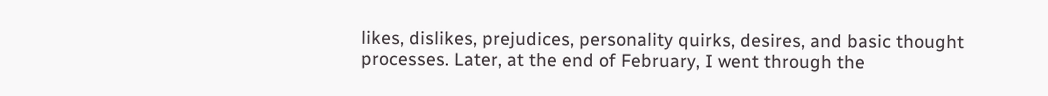likes, dislikes, prejudices, personality quirks, desires, and basic thought processes. Later, at the end of February, I went through the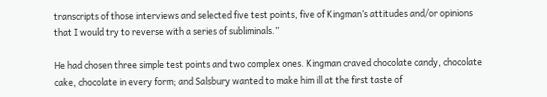transcripts of those interviews and selected five test points, five of Kingman’s attitudes and/or opinions that I would try to reverse with a series of subliminals.”

He had chosen three simple test points and two complex ones. Kingman craved chocolate candy, chocolate cake, chocolate in every form; and Salsbury wanted to make him ill at the first taste of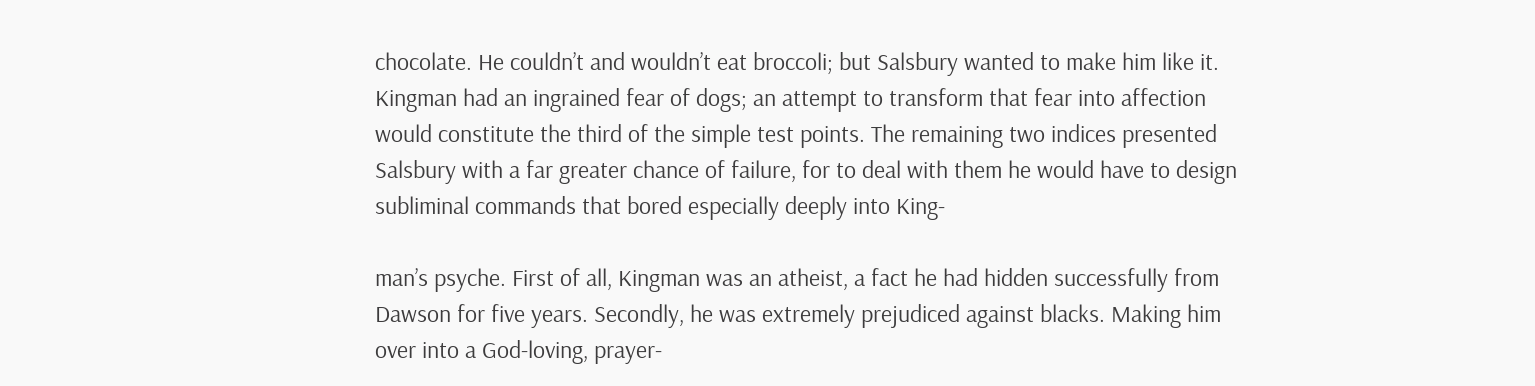chocolate. He couldn’t and wouldn’t eat broccoli; but Salsbury wanted to make him like it. Kingman had an ingrained fear of dogs; an attempt to transform that fear into affection would constitute the third of the simple test points. The remaining two indices presented Salsbury with a far greater chance of failure, for to deal with them he would have to design subliminal commands that bored especially deeply into King-

man’s psyche. First of all, Kingman was an atheist, a fact he had hidden successfully from Dawson for five years. Secondly, he was extremely prejudiced against blacks. Making him over into a God-loving, prayer-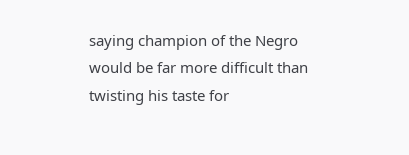saying champion of the Negro would be far more difficult than twisting his taste for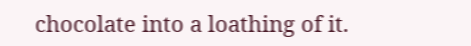chocolate into a loathing of it.